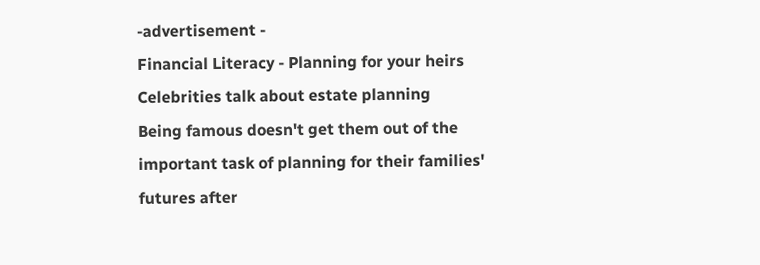-advertisement -
Financial Literacy - Planning for your heirs
Celebrities talk about estate planning
Being famous doesn't get them out of the important task of planning for their families' futures after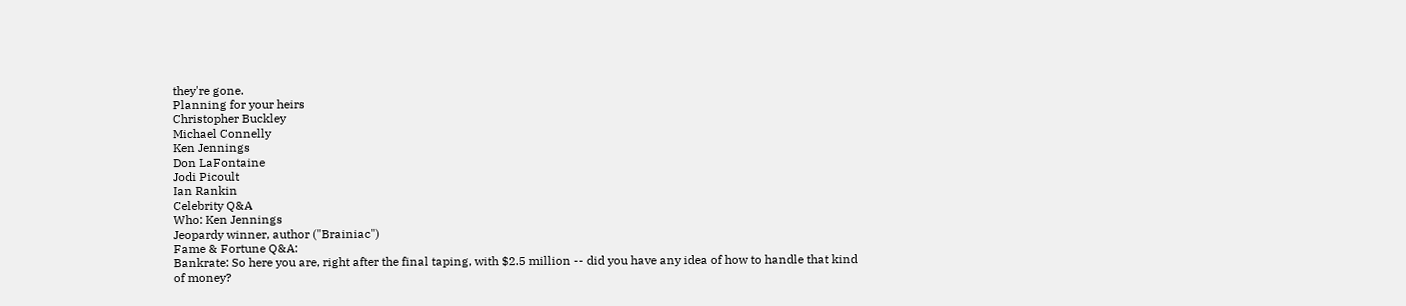they're gone.
Planning for your heirs
Christopher Buckley
Michael Connelly
Ken Jennings
Don LaFontaine
Jodi Picoult
Ian Rankin
Celebrity Q&A
Who: Ken Jennings
Jeopardy winner, author ("Brainiac")
Fame & Fortune Q&A:
Bankrate: So here you are, right after the final taping, with $2.5 million -- did you have any idea of how to handle that kind of money?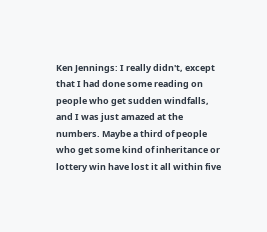Ken Jennings: I really didn't, except that I had done some reading on people who get sudden windfalls, and I was just amazed at the numbers. Maybe a third of people who get some kind of inheritance or lottery win have lost it all within five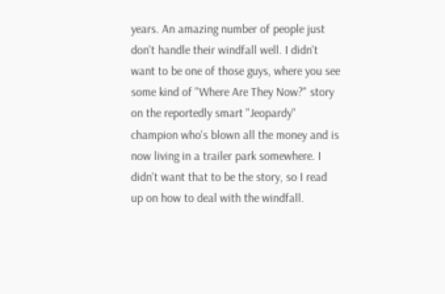years. An amazing number of people just don't handle their windfall well. I didn't want to be one of those guys, where you see some kind of "Where Are They Now?" story on the reportedly smart "Jeopardy" champion who's blown all the money and is now living in a trailer park somewhere. I didn't want that to be the story, so I read up on how to deal with the windfall.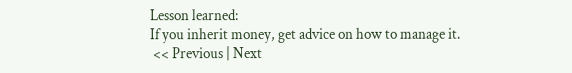Lesson learned:
If you inherit money, get advice on how to manage it.
 << Previous | Next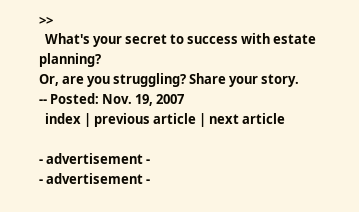>>
  What's your secret to success with estate planning?
Or, are you struggling? Share your story.
-- Posted: Nov. 19, 2007
  index | previous article | next article

- advertisement -
- advertisement -